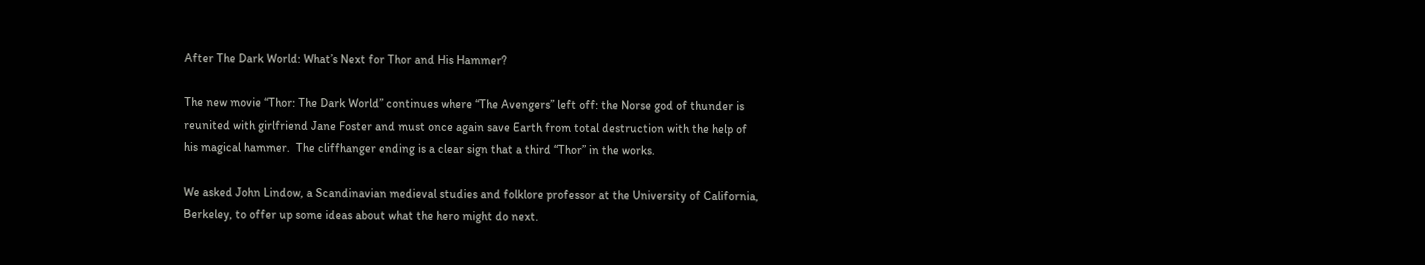After The Dark World: What’s Next for Thor and His Hammer?

The new movie “Thor: The Dark World” continues where “The Avengers” left off: the Norse god of thunder is reunited with girlfriend Jane Foster and must once again save Earth from total destruction with the help of his magical hammer.  The cliffhanger ending is a clear sign that a third “Thor” in the works.

We asked John Lindow, a Scandinavian medieval studies and folklore professor at the University of California, Berkeley, to offer up some ideas about what the hero might do next.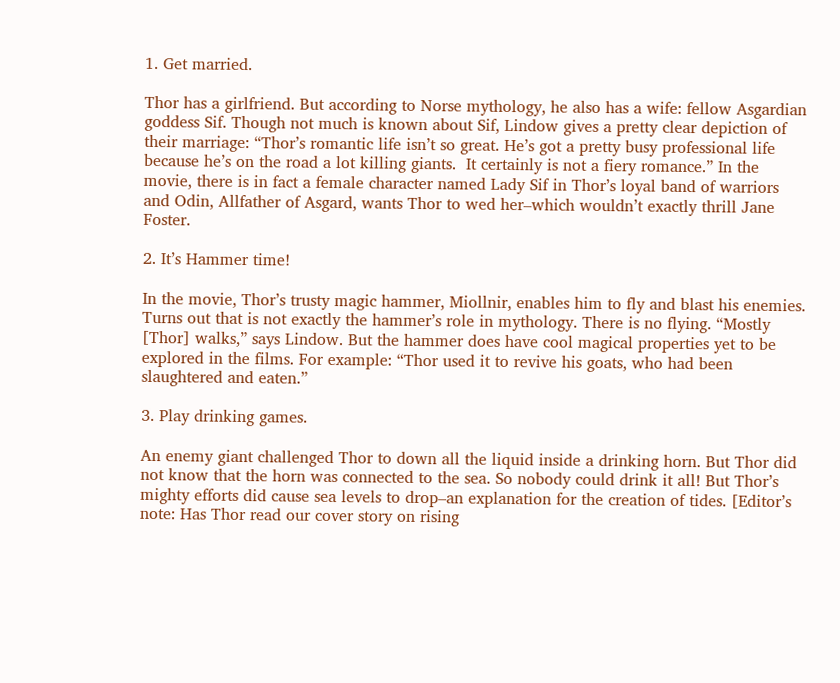1. Get married.

Thor has a girlfriend. But according to Norse mythology, he also has a wife: fellow Asgardian goddess Sif. Though not much is known about Sif, Lindow gives a pretty clear depiction of their marriage: “Thor’s romantic life isn’t so great. He’s got a pretty busy professional life because he’s on the road a lot killing giants.  It certainly is not a fiery romance.” In the movie, there is in fact a female character named Lady Sif in Thor’s loyal band of warriors and Odin, Allfather of Asgard, wants Thor to wed her–which wouldn’t exactly thrill Jane Foster.

2. It’s Hammer time!

In the movie, Thor’s trusty magic hammer, Miollnir, enables him to fly and blast his enemies. Turns out that is not exactly the hammer’s role in mythology. There is no flying. “Mostly [Thor] walks,” says Lindow. But the hammer does have cool magical properties yet to be explored in the films. For example: “Thor used it to revive his goats, who had been slaughtered and eaten.”

3. Play drinking games.

An enemy giant challenged Thor to down all the liquid inside a drinking horn. But Thor did not know that the horn was connected to the sea. So nobody could drink it all! But Thor’s mighty efforts did cause sea levels to drop–an explanation for the creation of tides. [Editor’s note: Has Thor read our cover story on rising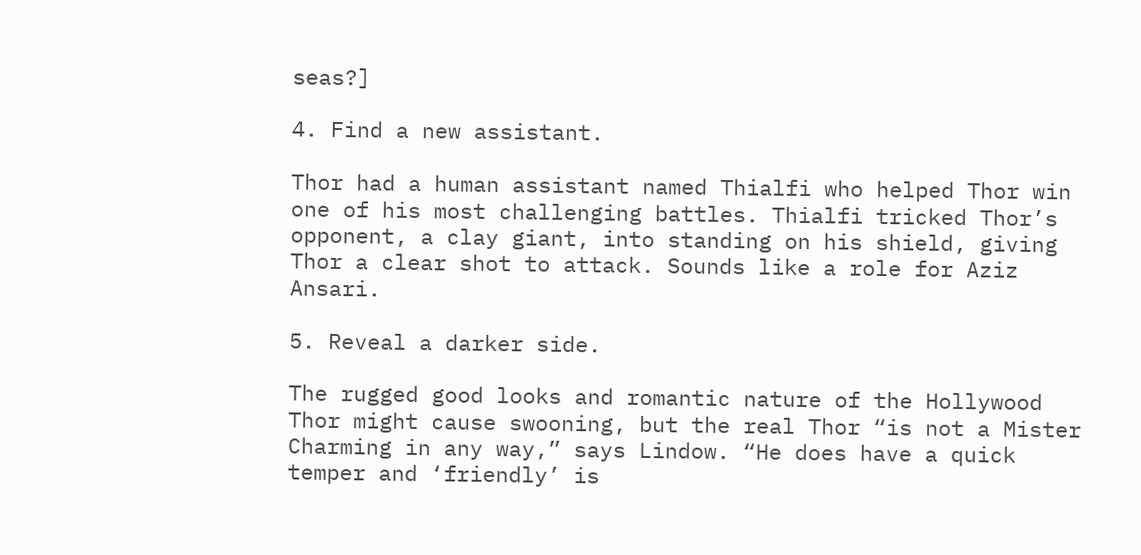seas?]

4. Find a new assistant.

Thor had a human assistant named Thialfi who helped Thor win one of his most challenging battles. Thialfi tricked Thor’s opponent, a clay giant, into standing on his shield, giving Thor a clear shot to attack. Sounds like a role for Aziz Ansari.

5. Reveal a darker side.

The rugged good looks and romantic nature of the Hollywood Thor might cause swooning, but the real Thor “is not a Mister Charming in any way,” says Lindow. “He does have a quick temper and ‘friendly’ is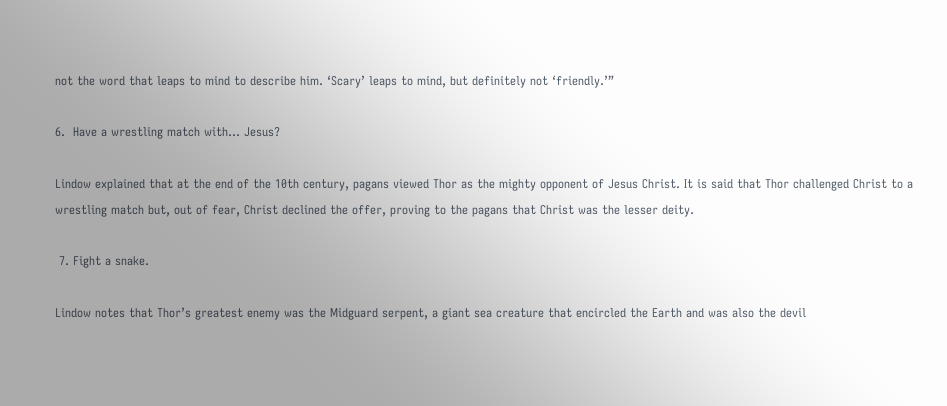not the word that leaps to mind to describe him. ‘Scary’ leaps to mind, but definitely not ‘friendly.’”

6.  Have a wrestling match with… Jesus?

Lindow explained that at the end of the 10th century, pagans viewed Thor as the mighty opponent of Jesus Christ. It is said that Thor challenged Christ to a wrestling match but, out of fear, Christ declined the offer, proving to the pagans that Christ was the lesser deity.

 7. Fight a snake.

Lindow notes that Thor’s greatest enemy was the Midguard serpent, a giant sea creature that encircled the Earth and was also the devil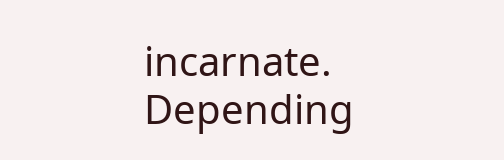incarnate. Depending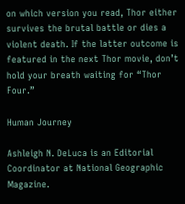on which version you read, Thor either survives the brutal battle or dies a violent death. If the latter outcome is featured in the next Thor movie, don’t hold your breath waiting for “Thor Four.”

Human Journey

Ashleigh N. DeLuca is an Editorial Coordinator at National Geographic Magazine.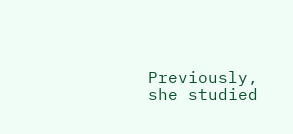Previously, she studied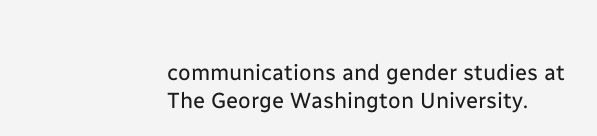communications and gender studies at The George Washington University.